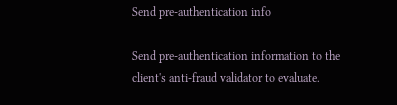Send pre-authentication info

Send pre-authentication information to the client's anti-fraud validator to evaluate.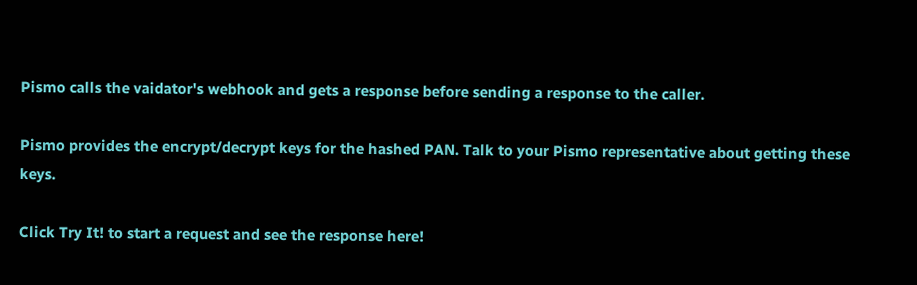Pismo calls the vaidator's webhook and gets a response before sending a response to the caller.

Pismo provides the encrypt/decrypt keys for the hashed PAN. Talk to your Pismo representative about getting these keys.

Click Try It! to start a request and see the response here!